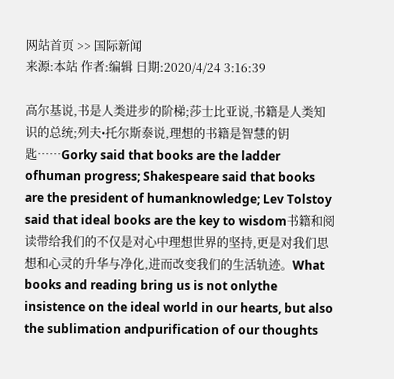网站首页 >> 国际新闻
来源:本站 作者:编辑 日期:2020/4/24 3:16:39

高尔基说,书是人类进步的阶梯;莎士比亚说,书籍是人类知识的总统;列夫•托尔斯泰说,理想的书籍是智慧的钥匙……Gorky said that books are the ladder ofhuman progress; Shakespeare said that books are the president of humanknowledge; Lev Tolstoy said that ideal books are the key to wisdom书籍和阅读带给我们的不仅是对心中理想世界的坚持,更是对我们思想和心灵的升华与净化,进而改变我们的生活轨迹。What books and reading bring us is not onlythe insistence on the ideal world in our hearts, but also the sublimation andpurification of our thoughts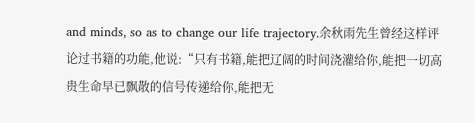and minds, so as to change our life trajectory.余秋雨先生曾经这样评论过书籍的功能,他说:“只有书籍,能把辽阔的时间浇灌给你,能把一切高贵生命早已飘散的信号传递给你,能把无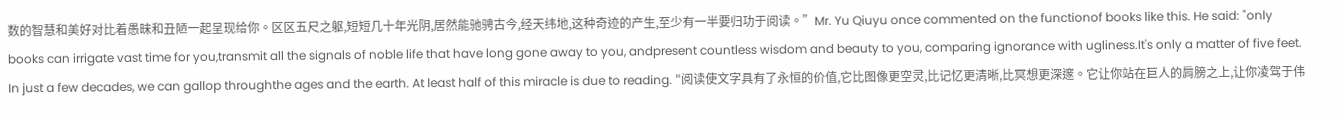数的智慧和美好对比着愚昧和丑陋一起呈现给你。区区五尺之躯,短短几十年光阴,居然能驰骋古今,经天纬地,这种奇迹的产生,至少有一半要归功于阅读。”Mr. Yu Qiuyu once commented on the functionof books like this. He said: "only books can irrigate vast time for you,transmit all the signals of noble life that have long gone away to you, andpresent countless wisdom and beauty to you, comparing ignorance with ugliness.It's only a matter of five feet. In just a few decades, we can gallop throughthe ages and the earth. At least half of this miracle is due to reading. "阅读使文字具有了永恒的价值,它比图像更空灵,比记忆更清晰,比冥想更深邃。它让你站在巨人的肩膀之上,让你凌驾于伟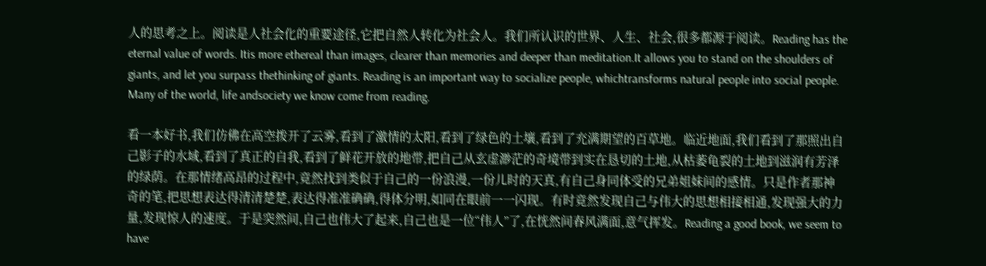人的思考之上。阅读是人社会化的重要途径,它把自然人转化为社会人。我们所认识的世界、人生、社会,很多都源于阅读。Reading has the eternal value of words. Itis more ethereal than images, clearer than memories and deeper than meditation.It allows you to stand on the shoulders of giants, and let you surpass thethinking of giants. Reading is an important way to socialize people, whichtransforms natural people into social people. Many of the world, life andsociety we know come from reading.

看一本好书,我们仿佛在高空拨开了云雾,看到了激情的太阳,看到了绿色的土壤,看到了充满期望的百草地。临近地面,我们看到了那照出自己影子的水域,看到了真正的自我,看到了鲜花开放的地带,把自己从玄虚渺茫的奇境带到实在恳切的土地,从枯萎龟裂的土地到滋润有芳泽的绿荫。在那情绪高昂的过程中,竟然找到类似于自己的一份浪漫,一份儿时的天真,有自己身同体受的兄弟姐妹间的感情。只是作者那神奇的笔,把思想表达得清清楚楚,表达得准准确确,得体分明,如同在眼前一一闪现。有时竟然发现自己与伟大的思想相接相通,发现强大的力量,发现惊人的速度。于是突然间,自己也伟大了起来,自己也是一位“伟人”了,在恍然间春风满面,意气挥发。Reading a good book, we seem to have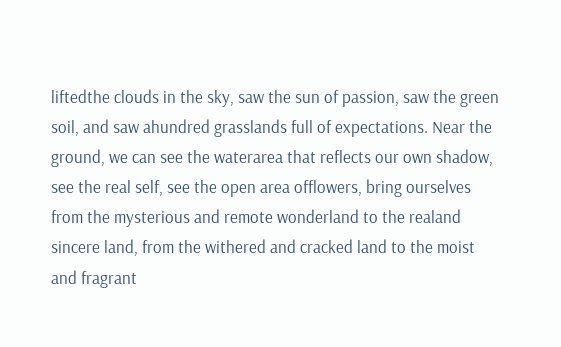liftedthe clouds in the sky, saw the sun of passion, saw the green soil, and saw ahundred grasslands full of expectations. Near the ground, we can see the waterarea that reflects our own shadow, see the real self, see the open area offlowers, bring ourselves from the mysterious and remote wonderland to the realand sincere land, from the withered and cracked land to the moist and fragrant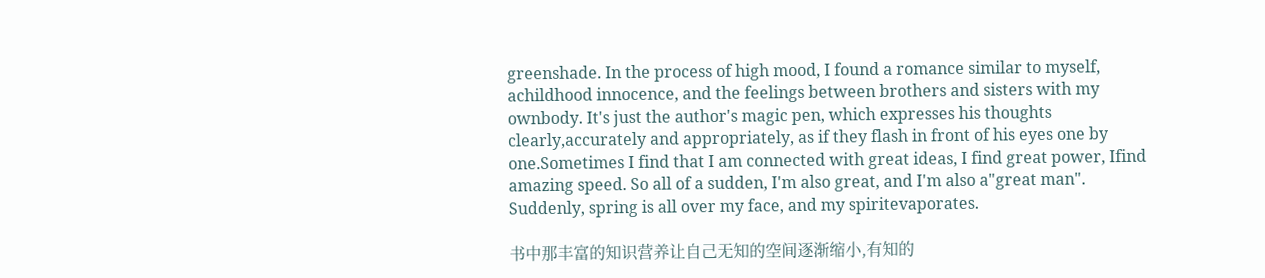greenshade. In the process of high mood, I found a romance similar to myself, achildhood innocence, and the feelings between brothers and sisters with my ownbody. It's just the author's magic pen, which expresses his thoughts clearly,accurately and appropriately, as if they flash in front of his eyes one by one.Sometimes I find that I am connected with great ideas, I find great power, Ifind amazing speed. So all of a sudden, I'm also great, and I'm also a"great man". Suddenly, spring is all over my face, and my spiritevaporates.

书中那丰富的知识营养让自己无知的空间逐渐缩小,有知的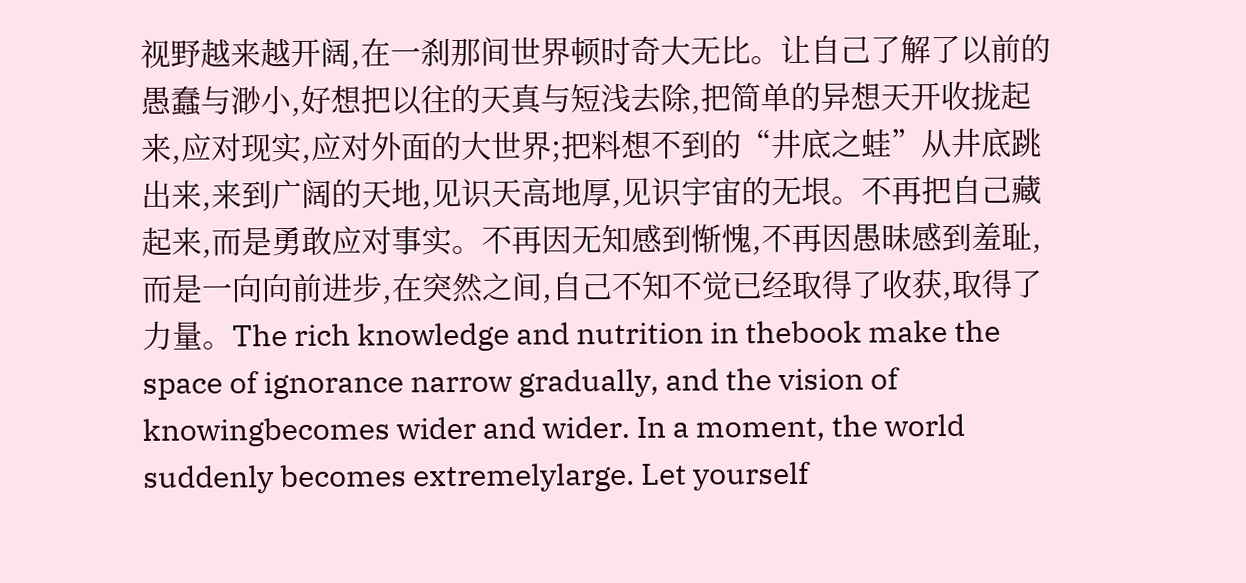视野越来越开阔,在一刹那间世界顿时奇大无比。让自己了解了以前的愚蠢与渺小,好想把以往的天真与短浅去除,把简单的异想天开收拢起来,应对现实,应对外面的大世界;把料想不到的“井底之蛙”从井底跳出来,来到广阔的天地,见识天高地厚,见识宇宙的无垠。不再把自己藏起来,而是勇敢应对事实。不再因无知感到惭愧,不再因愚昧感到羞耻,而是一向向前进步,在突然之间,自己不知不觉已经取得了收获,取得了力量。The rich knowledge and nutrition in thebook make the space of ignorance narrow gradually, and the vision of knowingbecomes wider and wider. In a moment, the world suddenly becomes extremelylarge. Let yourself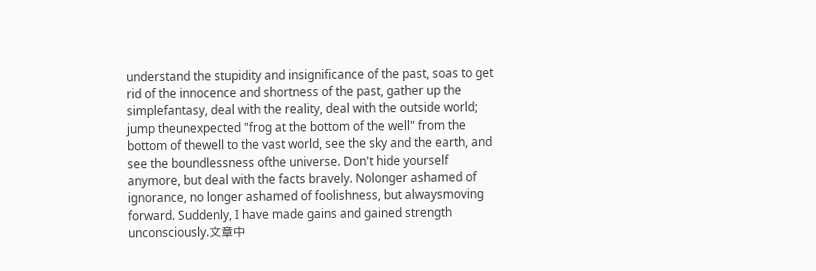understand the stupidity and insignificance of the past, soas to get rid of the innocence and shortness of the past, gather up the simplefantasy, deal with the reality, deal with the outside world; jump theunexpected "frog at the bottom of the well" from the bottom of thewell to the vast world, see the sky and the earth, and see the boundlessness ofthe universe. Don't hide yourself anymore, but deal with the facts bravely. Nolonger ashamed of ignorance, no longer ashamed of foolishness, but alwaysmoving forward. Suddenly, I have made gains and gained strength unconsciously.文章中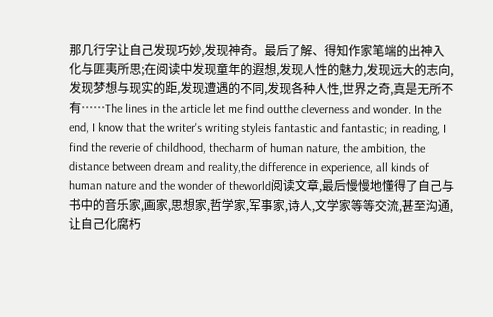那几行字让自己发现巧妙,发现神奇。最后了解、得知作家笔端的出神入化与匪夷所思;在阅读中发现童年的遐想,发现人性的魅力,发现远大的志向,发现梦想与现实的距,发现遭遇的不同,发现各种人性,世界之奇,真是无所不有……The lines in the article let me find outthe cleverness and wonder. In the end, I know that the writer's writing styleis fantastic and fantastic; in reading, I find the reverie of childhood, thecharm of human nature, the ambition, the distance between dream and reality,the difference in experience, all kinds of human nature and the wonder of theworld阅读文章,最后慢慢地懂得了自己与书中的音乐家,画家,思想家,哲学家,军事家,诗人,文学家等等交流,甚至沟通,让自己化腐朽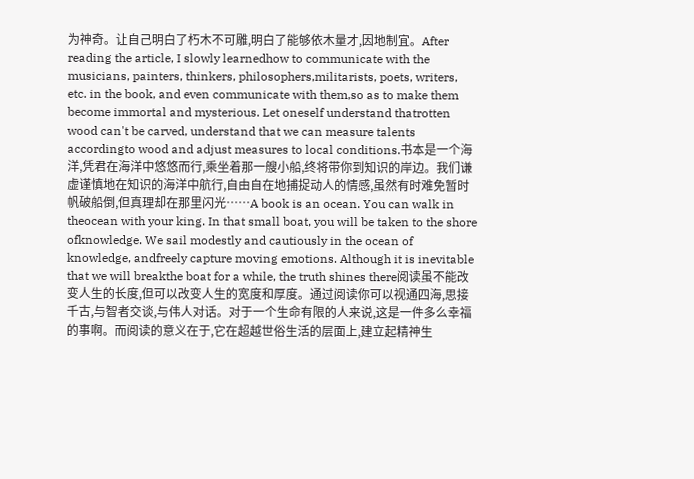为神奇。让自己明白了朽木不可雕,明白了能够依木量才,因地制宜。After reading the article, I slowly learnedhow to communicate with the musicians, painters, thinkers, philosophers,militarists, poets, writers, etc. in the book, and even communicate with them,so as to make them become immortal and mysterious. Let oneself understand thatrotten wood can't be carved, understand that we can measure talents accordingto wood and adjust measures to local conditions.书本是一个海洋,凭君在海洋中悠悠而行,乘坐着那一艘小船,终将带你到知识的岸边。我们谦虚谨慎地在知识的海洋中航行,自由自在地捕捉动人的情感,虽然有时难免暂时帆破船倒,但真理却在那里闪光……A book is an ocean. You can walk in theocean with your king. In that small boat, you will be taken to the shore ofknowledge. We sail modestly and cautiously in the ocean of knowledge, andfreely capture moving emotions. Although it is inevitable that we will breakthe boat for a while, the truth shines there阅读虽不能改变人生的长度,但可以改变人生的宽度和厚度。通过阅读你可以视通四海,思接千古,与智者交谈,与伟人对话。对于一个生命有限的人来说,这是一件多么幸福的事啊。而阅读的意义在于,它在超越世俗生活的层面上,建立起精神生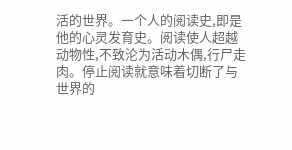活的世界。一个人的阅读史,即是他的心灵发育史。阅读使人超越动物性,不致沦为活动木偶,行尸走肉。停止阅读就意味着切断了与世界的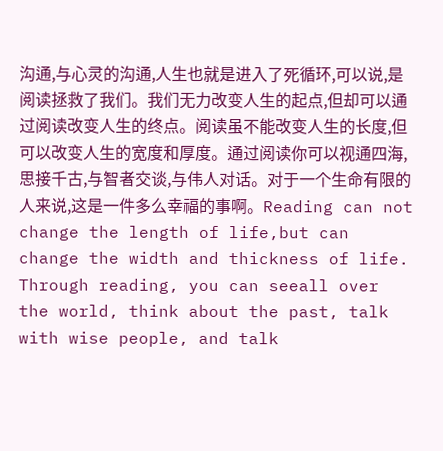沟通,与心灵的沟通,人生也就是进入了死循环,可以说,是阅读拯救了我们。我们无力改变人生的起点,但却可以通过阅读改变人生的终点。阅读虽不能改变人生的长度,但可以改变人生的宽度和厚度。通过阅读你可以视通四海,思接千古,与智者交谈,与伟人对话。对于一个生命有限的人来说,这是一件多么幸福的事啊。Reading can not change the length of life,but can change the width and thickness of life. Through reading, you can seeall over the world, think about the past, talk with wise people, and talk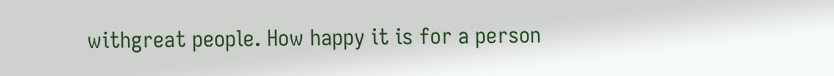withgreat people. How happy it is for a person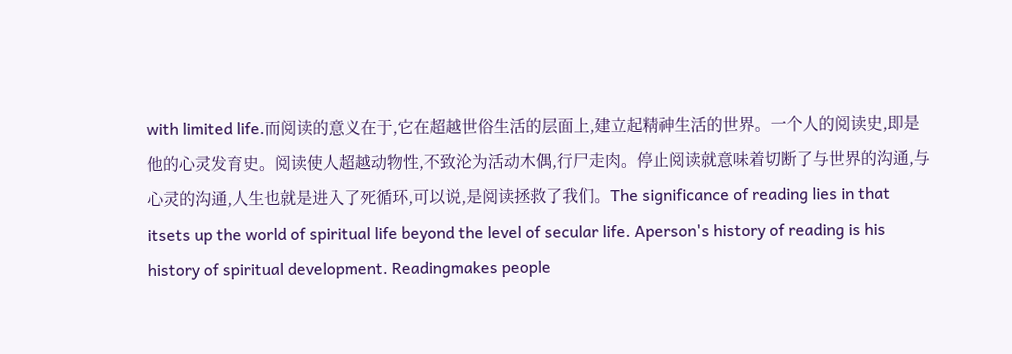with limited life.而阅读的意义在于,它在超越世俗生活的层面上,建立起精神生活的世界。一个人的阅读史,即是他的心灵发育史。阅读使人超越动物性,不致沦为活动木偶,行尸走肉。停止阅读就意味着切断了与世界的沟通,与心灵的沟通,人生也就是进入了死循环,可以说,是阅读拯救了我们。The significance of reading lies in that itsets up the world of spiritual life beyond the level of secular life. Aperson's history of reading is his history of spiritual development. Readingmakes people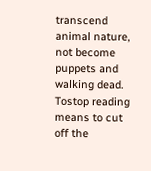transcend animal nature, not become puppets and walking dead. Tostop reading means to cut off the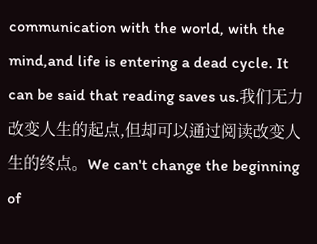communication with the world, with the mind,and life is entering a dead cycle. It can be said that reading saves us.我们无力改变人生的起点,但却可以通过阅读改变人生的终点。We can't change the beginning of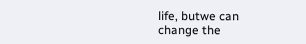life, butwe can change the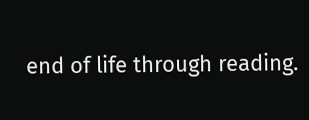end of life through reading.